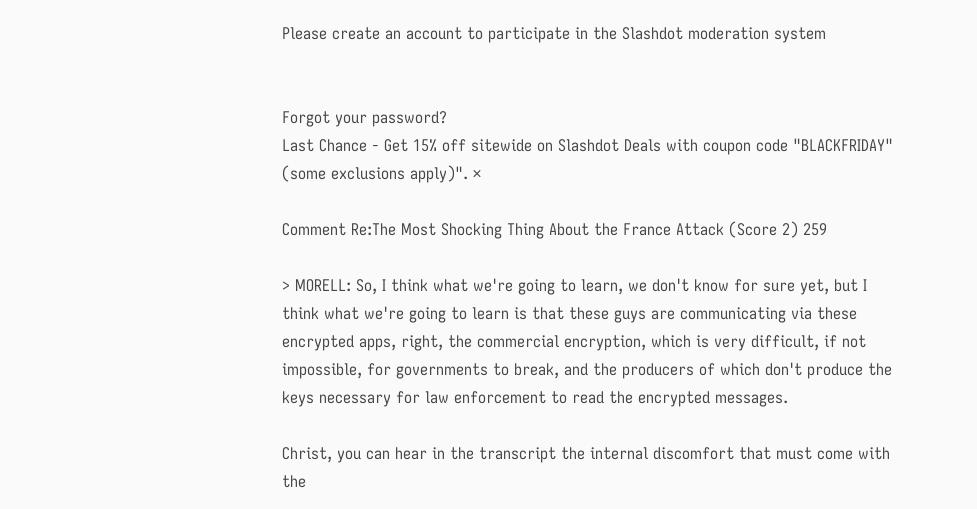Please create an account to participate in the Slashdot moderation system


Forgot your password?
Last Chance - Get 15% off sitewide on Slashdot Deals with coupon code "BLACKFRIDAY" (some exclusions apply)". ×

Comment Re:The Most Shocking Thing About the France Attack (Score 2) 259

> MORELL: So, I think what we're going to learn, we don't know for sure yet, but I think what we're going to learn is that these guys are communicating via these encrypted apps, right, the commercial encryption, which is very difficult, if not impossible, for governments to break, and the producers of which don't produce the keys necessary for law enforcement to read the encrypted messages.

Christ, you can hear in the transcript the internal discomfort that must come with the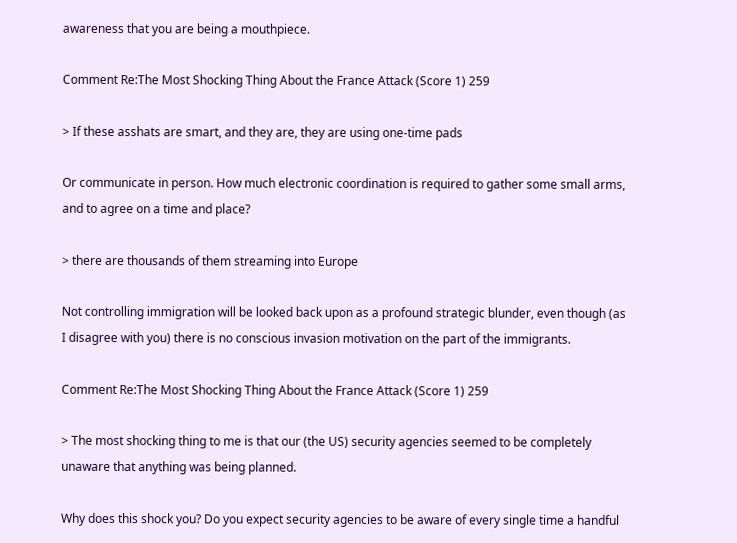awareness that you are being a mouthpiece.

Comment Re:The Most Shocking Thing About the France Attack (Score 1) 259

> If these asshats are smart, and they are, they are using one-time pads

Or communicate in person. How much electronic coordination is required to gather some small arms, and to agree on a time and place?

> there are thousands of them streaming into Europe

Not controlling immigration will be looked back upon as a profound strategic blunder, even though (as I disagree with you) there is no conscious invasion motivation on the part of the immigrants.

Comment Re:The Most Shocking Thing About the France Attack (Score 1) 259

> The most shocking thing to me is that our (the US) security agencies seemed to be completely unaware that anything was being planned.

Why does this shock you? Do you expect security agencies to be aware of every single time a handful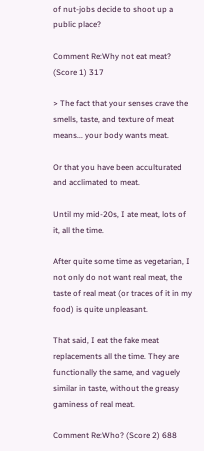of nut-jobs decide to shoot up a public place?

Comment Re:Why not eat meat? (Score 1) 317

> The fact that your senses crave the smells, taste, and texture of meat means... your body wants meat.

Or that you have been acculturated and acclimated to meat.

Until my mid-20s, I ate meat, lots of it, all the time.

After quite some time as vegetarian, I not only do not want real meat, the taste of real meat (or traces of it in my food) is quite unpleasant.

That said, I eat the fake meat replacements all the time. They are functionally the same, and vaguely similar in taste, without the greasy gaminess of real meat.

Comment Re:Who? (Score 2) 688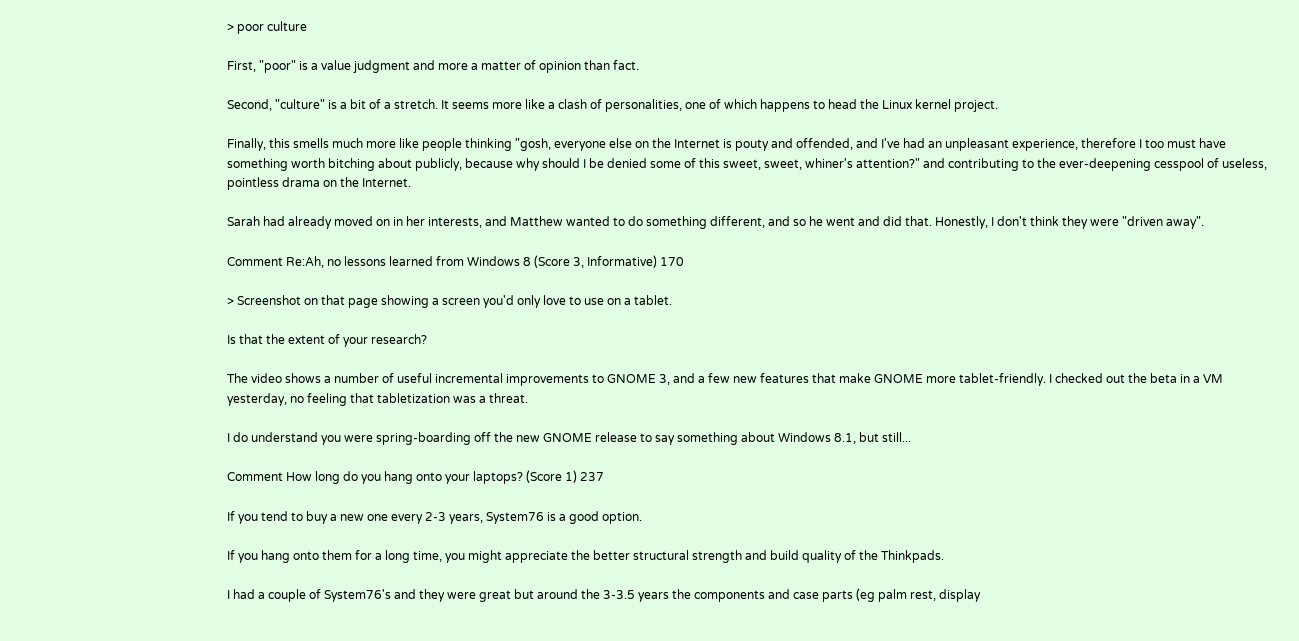> poor culture

First, "poor" is a value judgment and more a matter of opinion than fact.

Second, "culture" is a bit of a stretch. It seems more like a clash of personalities, one of which happens to head the Linux kernel project.

Finally, this smells much more like people thinking "gosh, everyone else on the Internet is pouty and offended, and I've had an unpleasant experience, therefore I too must have something worth bitching about publicly, because why should I be denied some of this sweet, sweet, whiner's attention?" and contributing to the ever-deepening cesspool of useless, pointless drama on the Internet.

Sarah had already moved on in her interests, and Matthew wanted to do something different, and so he went and did that. Honestly, I don't think they were "driven away".

Comment Re:Ah, no lessons learned from Windows 8 (Score 3, Informative) 170

> Screenshot on that page showing a screen you'd only love to use on a tablet.

Is that the extent of your research?

The video shows a number of useful incremental improvements to GNOME 3, and a few new features that make GNOME more tablet-friendly. I checked out the beta in a VM yesterday, no feeling that tabletization was a threat.

I do understand you were spring-boarding off the new GNOME release to say something about Windows 8.1, but still...

Comment How long do you hang onto your laptops? (Score 1) 237

If you tend to buy a new one every 2-3 years, System76 is a good option.

If you hang onto them for a long time, you might appreciate the better structural strength and build quality of the Thinkpads.

I had a couple of System76's and they were great but around the 3-3.5 years the components and case parts (eg palm rest, display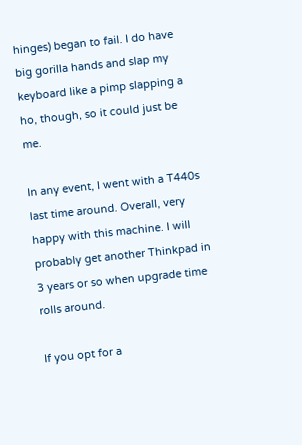hinges) began to fail. I do have big gorilla hands and slap my keyboard like a pimp slapping a ho, though, so it could just be me.

In any event, I went with a T440s last time around. Overall, very happy with this machine. I will probably get another Thinkpad in 3 years or so when upgrade time rolls around.

If you opt for a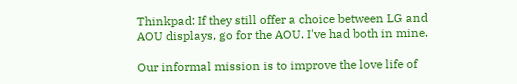Thinkpad: If they still offer a choice between LG and AOU displays, go for the AOU. I've had both in mine.

Our informal mission is to improve the love life of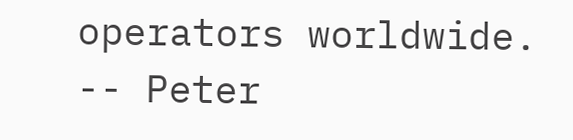operators worldwide. -- Peter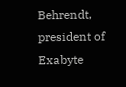Behrendt, president of Exabyte